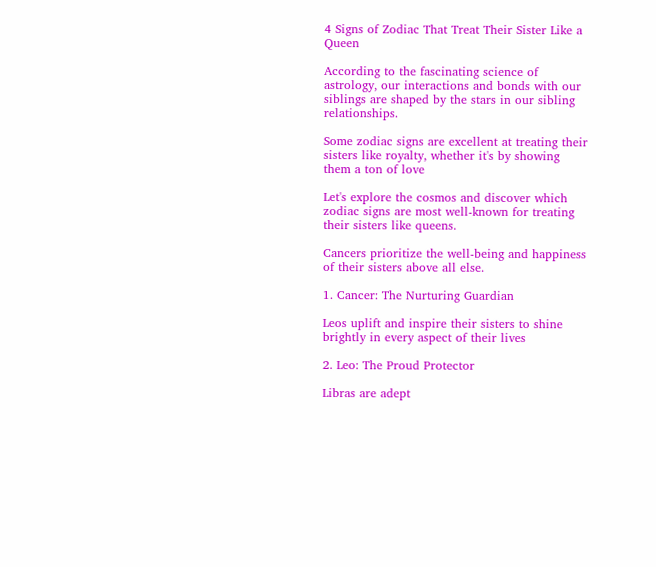4 Signs of Zodiac That Treat Their Sister Like a Queen

According to the fascinating science of astrology, our interactions and bonds with our siblings are shaped by the stars in our sibling relationships.

Some zodiac signs are excellent at treating their sisters like royalty, whether it's by showing them a ton of love

Let's explore the cosmos and discover which zodiac signs are most well-known for treating their sisters like queens.

Cancers prioritize the well-being and happiness of their sisters above all else.

1. Cancer: The Nurturing Guardian

Leos uplift and inspire their sisters to shine brightly in every aspect of their lives

2. Leo: The Proud Protector

Libras are adept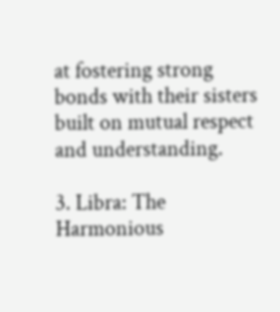at fostering strong bonds with their sisters built on mutual respect and understanding.

3. Libra: The Harmonious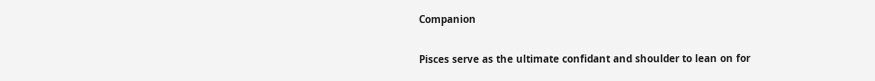Companion

Pisces serve as the ultimate confidant and shoulder to lean on for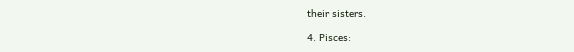their sisters.

4. Pisces: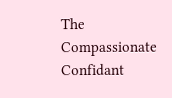The Compassionate Confidant